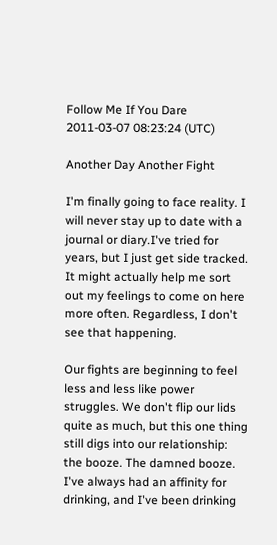Follow Me If You Dare
2011-03-07 08:23:24 (UTC)

Another Day Another Fight

I'm finally going to face reality. I will never stay up to date with a journal or diary.I've tried for years, but I just get side tracked. It might actually help me sort out my feelings to come on here more often. Regardless, I don't see that happening.

Our fights are beginning to feel less and less like power struggles. We don't flip our lids quite as much, but this one thing still digs into our relationship: the booze. The damned booze. I've always had an affinity for drinking, and I've been drinking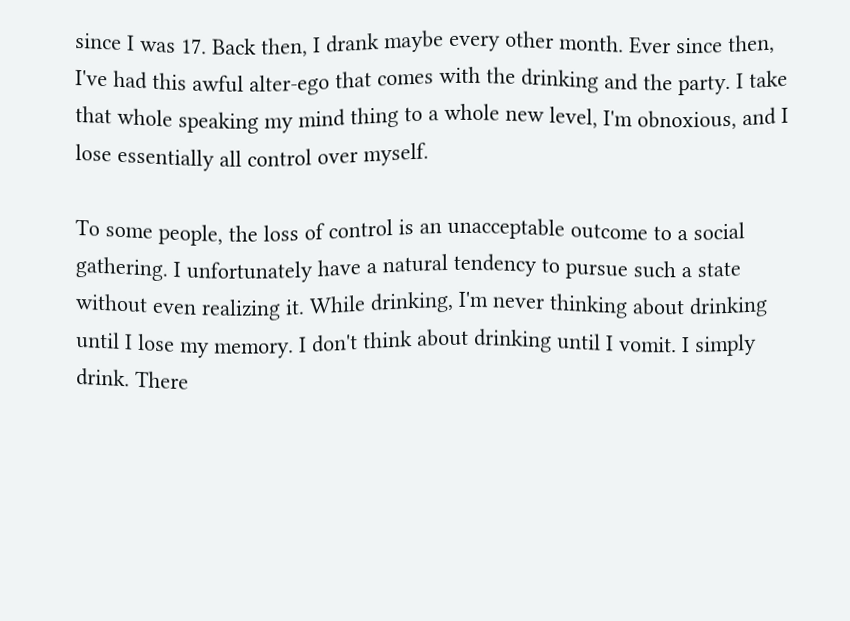since I was 17. Back then, I drank maybe every other month. Ever since then, I've had this awful alter-ego that comes with the drinking and the party. I take that whole speaking my mind thing to a whole new level, I'm obnoxious, and I lose essentially all control over myself.

To some people, the loss of control is an unacceptable outcome to a social gathering. I unfortunately have a natural tendency to pursue such a state without even realizing it. While drinking, I'm never thinking about drinking until I lose my memory. I don't think about drinking until I vomit. I simply drink. There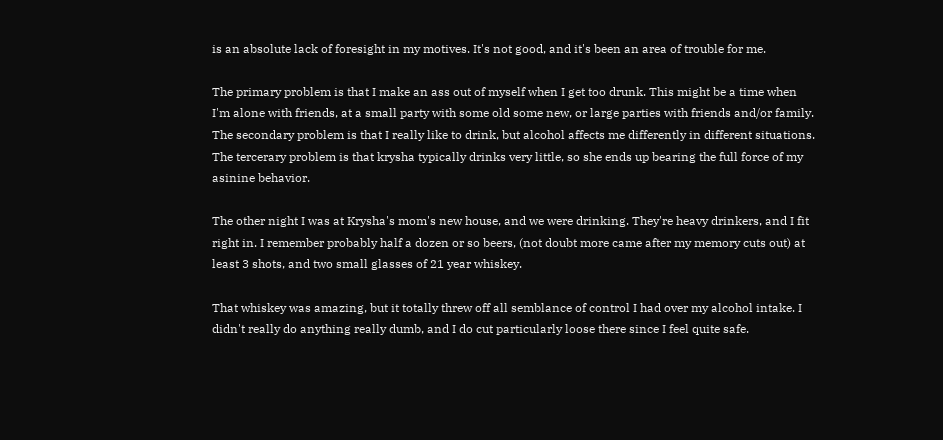is an absolute lack of foresight in my motives. It's not good, and it's been an area of trouble for me.

The primary problem is that I make an ass out of myself when I get too drunk. This might be a time when I'm alone with friends, at a small party with some old some new, or large parties with friends and/or family. The secondary problem is that I really like to drink, but alcohol affects me differently in different situations. The tercerary problem is that krysha typically drinks very little, so she ends up bearing the full force of my asinine behavior.

The other night I was at Krysha's mom's new house, and we were drinking. They're heavy drinkers, and I fit right in. I remember probably half a dozen or so beers, (not doubt more came after my memory cuts out) at least 3 shots, and two small glasses of 21 year whiskey.

That whiskey was amazing, but it totally threw off all semblance of control I had over my alcohol intake. I didn't really do anything really dumb, and I do cut particularly loose there since I feel quite safe.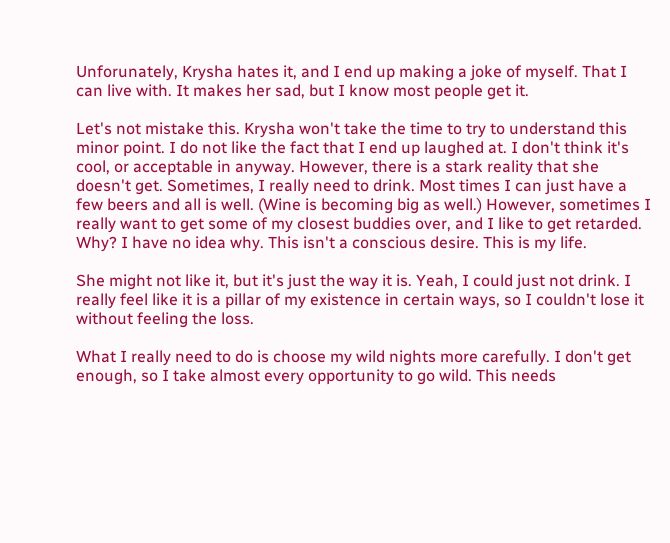Unforunately, Krysha hates it, and I end up making a joke of myself. That I can live with. It makes her sad, but I know most people get it.

Let's not mistake this. Krysha won't take the time to try to understand this minor point. I do not like the fact that I end up laughed at. I don't think it's cool, or acceptable in anyway. However, there is a stark reality that she doesn't get. Sometimes, I really need to drink. Most times I can just have a few beers and all is well. (Wine is becoming big as well.) However, sometimes I really want to get some of my closest buddies over, and I like to get retarded. Why? I have no idea why. This isn't a conscious desire. This is my life.

She might not like it, but it's just the way it is. Yeah, I could just not drink. I really feel like it is a pillar of my existence in certain ways, so I couldn't lose it without feeling the loss.

What I really need to do is choose my wild nights more carefully. I don't get enough, so I take almost every opportunity to go wild. This needs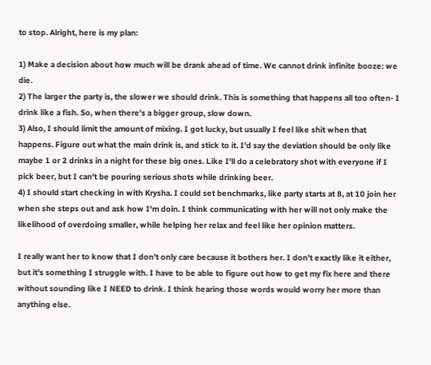to stop. Alright, here is my plan:

1) Make a decision about how much will be drank ahead of time. We cannot drink infinite booze: we die.
2) The larger the party is, the slower we should drink. This is something that happens all too often- I drink like a fish. So, when there's a bigger group, slow down.
3) Also, I should limit the amount of mixing. I got lucky, but usually I feel like shit when that happens. Figure out what the main drink is, and stick to it. I'd say the deviation should be only like maybe 1 or 2 drinks in a night for these big ones. Like I'll do a celebratory shot with everyone if I pick beer, but I can't be pouring serious shots while drinking beer.
4) I should start checking in with Krysha. I could set benchmarks, like party starts at 8, at 10 join her when she steps out and ask how I'm doin. I think communicating with her will not only make the likelihood of overdoing smaller, while helping her relax and feel like her opinion matters.

I really want her to know that I don't only care because it bothers her. I don't exactly like it either, but it's something I struggle with. I have to be able to figure out how to get my fix here and there without sounding like I NEED to drink. I think hearing those words would worry her more than anything else.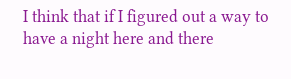I think that if I figured out a way to have a night here and there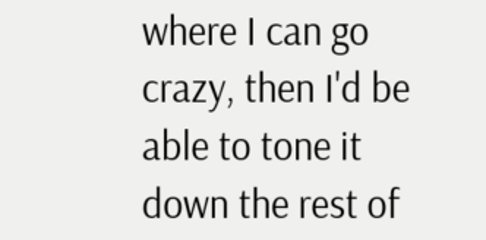where I can go crazy, then I'd be able to tone it down the rest of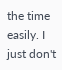the time easily. I just don't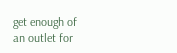get enough of an outlet for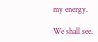my energy.

We shall see.